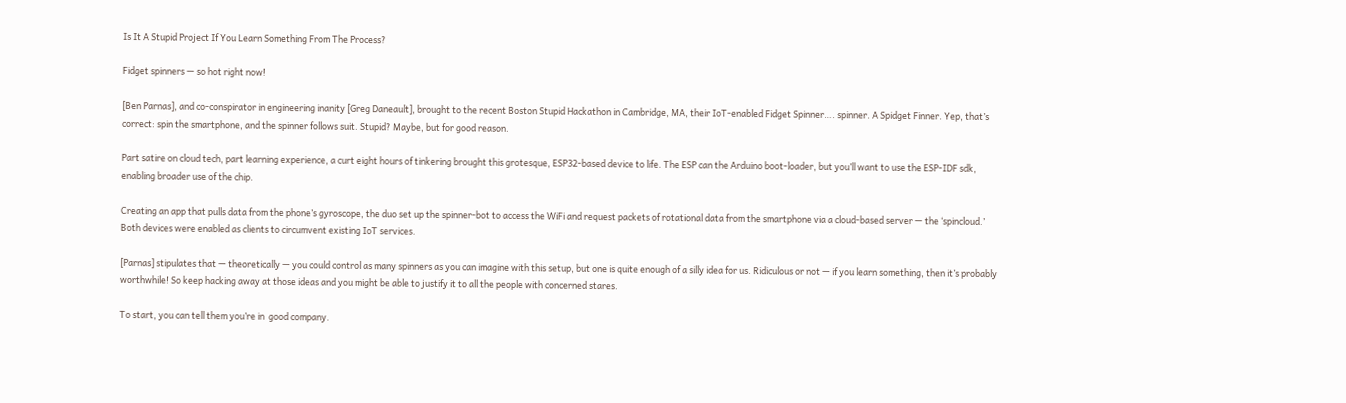Is It A Stupid Project If You Learn Something From The Process?

Fidget spinners — so hot right now!

[Ben Parnas], and co-conspirator in engineering inanity [Greg Daneault], brought to the recent Boston Stupid Hackathon in Cambridge, MA, their IoT-enabled Fidget Spinner…. spinner. A Spidget Finner. Yep, that’s correct: spin the smartphone, and the spinner follows suit. Stupid? Maybe, but for good reason.

Part satire on cloud tech, part learning experience, a curt eight hours of tinkering brought this grotesque, ESP32-based device to life. The ESP can the Arduino boot-loader, but you’ll want to use the ESP-IDF sdk, enabling broader use of the chip.

Creating an app that pulls data from the phone’s gyroscope, the duo set up the spinner-bot to access the WiFi and request packets of rotational data from the smartphone via a cloud-based server — the ‘spincloud.’ Both devices were enabled as clients to circumvent existing IoT services.

[Parnas] stipulates that — theoretically — you could control as many spinners as you can imagine with this setup, but one is quite enough of a silly idea for us. Ridiculous or not — if you learn something, then it’s probably worthwhile! So keep hacking away at those ideas and you might be able to justify it to all the people with concerned stares.

To start, you can tell them you’re in  good company.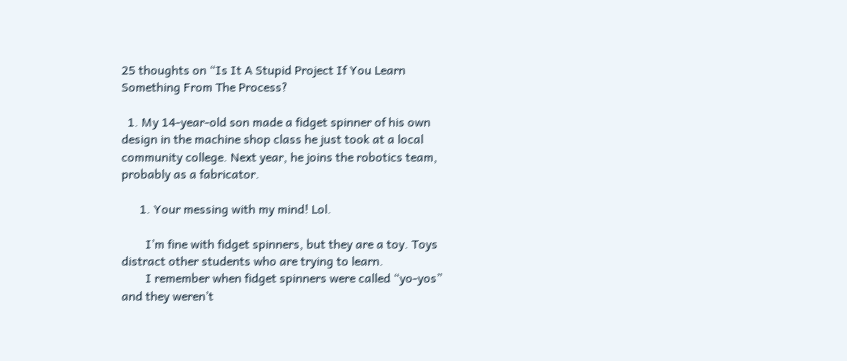25 thoughts on “Is It A Stupid Project If You Learn Something From The Process?

  1. My 14-year-old son made a fidget spinner of his own design in the machine shop class he just took at a local community college. Next year, he joins the robotics team, probably as a fabricator.

      1. Your messing with my mind! Lol.

        I’m fine with fidget spinners, but they are a toy. Toys distract other students who are trying to learn.
        I remember when fidget spinners were called “yo-yos” and they weren’t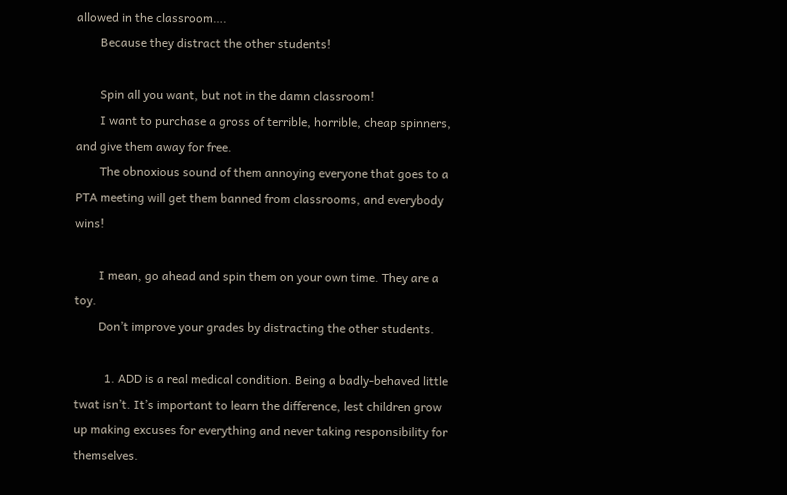allowed in the classroom….
        Because they distract the other students!

        Spin all you want, but not in the damn classroom!
        I want to purchase a gross of terrible, horrible, cheap spinners, and give them away for free.
        The obnoxious sound of them annoying everyone that goes to a PTA meeting will get them banned from classrooms, and everybody wins!

        I mean, go ahead and spin them on your own time. They are a toy.
        Don’t improve your grades by distracting the other students.

          1. ADD is a real medical condition. Being a badly-behaved little twat isn’t. It’s important to learn the difference, lest children grow up making excuses for everything and never taking responsibility for themselves.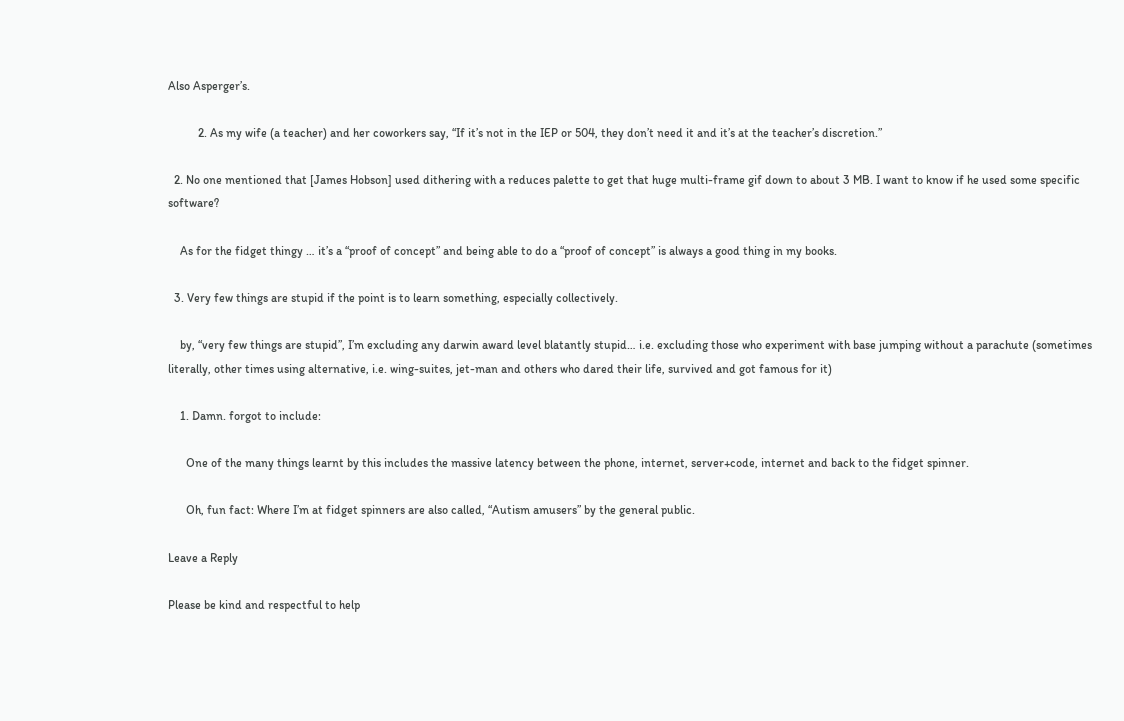Also Asperger’s.

          2. As my wife (a teacher) and her coworkers say, “If it’s not in the IEP or 504, they don’t need it and it’s at the teacher’s discretion.”

  2. No one mentioned that [James Hobson] used dithering with a reduces palette to get that huge multi-frame gif down to about 3 MB. I want to know if he used some specific software?

    As for the fidget thingy … it’s a “proof of concept” and being able to do a “proof of concept” is always a good thing in my books.

  3. Very few things are stupid if the point is to learn something, especially collectively.

    by, “very few things are stupid”, I’m excluding any darwin award level blatantly stupid… i.e. excluding those who experiment with base jumping without a parachute (sometimes literally, other times using alternative, i.e. wing-suites, jet-man and others who dared their life, survived and got famous for it)

    1. Damn. forgot to include:

      One of the many things learnt by this includes the massive latency between the phone, internet, server+code, internet and back to the fidget spinner.

      Oh, fun fact: Where I’m at fidget spinners are also called, “Autism amusers” by the general public.

Leave a Reply

Please be kind and respectful to help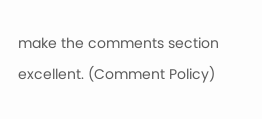make the comments section excellent. (Comment Policy)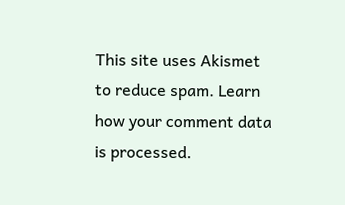This site uses Akismet to reduce spam. Learn how your comment data is processed.